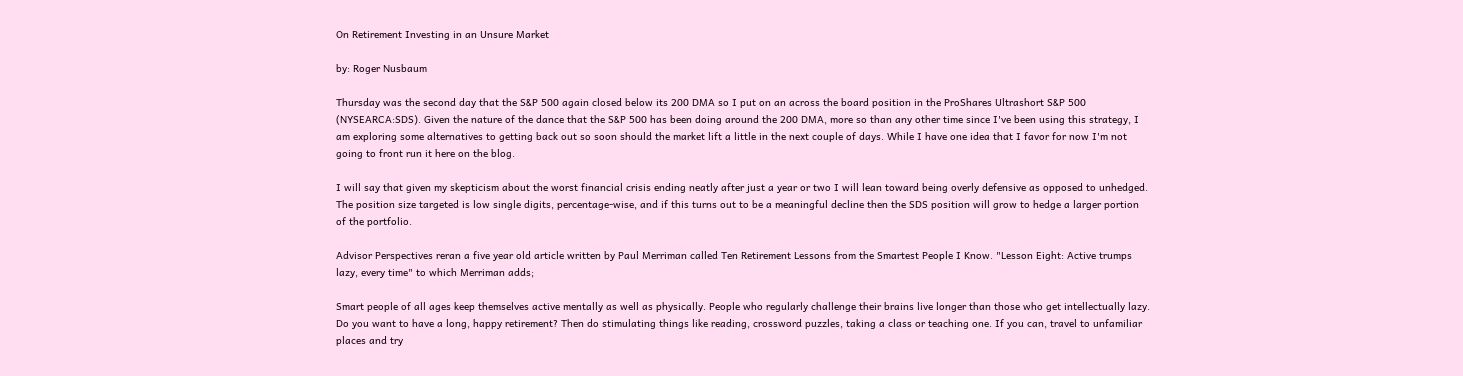On Retirement Investing in an Unsure Market

by: Roger Nusbaum

Thursday was the second day that the S&P 500 again closed below its 200 DMA so I put on an across the board position in the ProShares Ultrashort S&P 500 (NYSEARCA:SDS). Given the nature of the dance that the S&P 500 has been doing around the 200 DMA, more so than any other time since I've been using this strategy, I am exploring some alternatives to getting back out so soon should the market lift a little in the next couple of days. While I have one idea that I favor for now I'm not going to front run it here on the blog.

I will say that given my skepticism about the worst financial crisis ending neatly after just a year or two I will lean toward being overly defensive as opposed to unhedged. The position size targeted is low single digits, percentage-wise, and if this turns out to be a meaningful decline then the SDS position will grow to hedge a larger portion of the portfolio.

Advisor Perspectives reran a five year old article written by Paul Merriman called Ten Retirement Lessons from the Smartest People I Know. "Lesson Eight: Active trumps lazy, every time" to which Merriman adds;

Smart people of all ages keep themselves active mentally as well as physically. People who regularly challenge their brains live longer than those who get intellectually lazy. Do you want to have a long, happy retirement? Then do stimulating things like reading, crossword puzzles, taking a class or teaching one. If you can, travel to unfamiliar places and try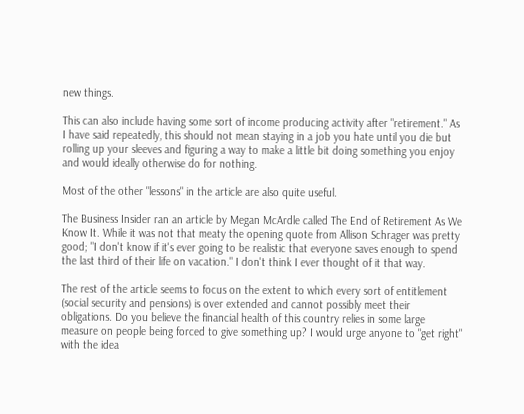new things.

This can also include having some sort of income producing activity after "retirement." As I have said repeatedly, this should not mean staying in a job you hate until you die but rolling up your sleeves and figuring a way to make a little bit doing something you enjoy and would ideally otherwise do for nothing.

Most of the other "lessons" in the article are also quite useful.

The Business Insider ran an article by Megan McArdle called The End of Retirement As We Know It. While it was not that meaty the opening quote from Allison Schrager was pretty good; "I don't know if it's ever going to be realistic that everyone saves enough to spend the last third of their life on vacation." I don't think I ever thought of it that way.

The rest of the article seems to focus on the extent to which every sort of entitlement (social security and pensions) is over extended and cannot possibly meet their obligations. Do you believe the financial health of this country relies in some large measure on people being forced to give something up? I would urge anyone to "get right" with the idea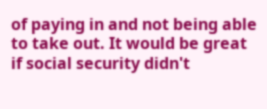of paying in and not being able to take out. It would be great if social security didn't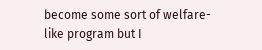become some sort of welfare-like program but I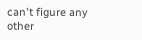can't figure any other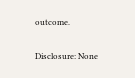outcome.

Disclosure: None